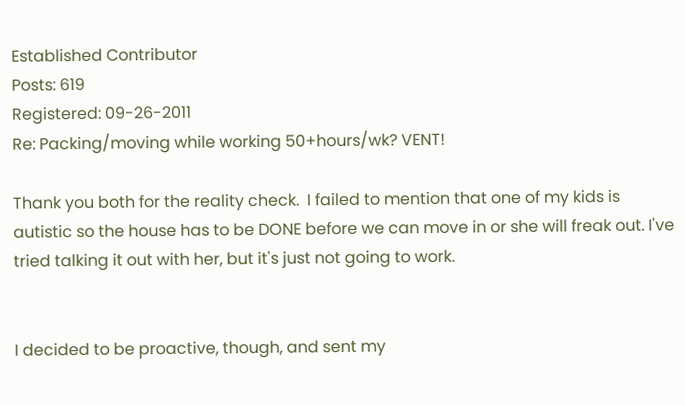Established Contributor
Posts: 619
Registered: 09-26-2011
Re: Packing/moving while working 50+hours/wk? VENT!

Thank you both for the reality check.  I failed to mention that one of my kids is autistic so the house has to be DONE before we can move in or she will freak out. I've tried talking it out with her, but it's just not going to work.


I decided to be proactive, though, and sent my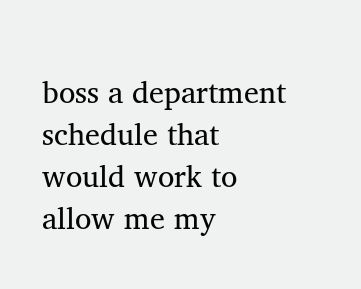boss a department schedule that would work to allow me my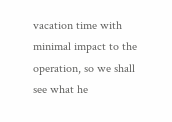vacation time with minimal impact to the operation, so we shall see what he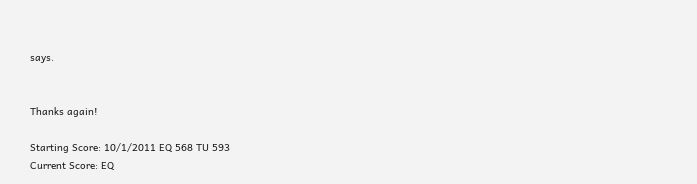says.


Thanks again!

Starting Score: 10/1/2011 EQ 568 TU 593
Current Score: EQ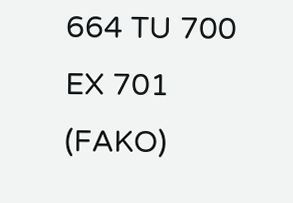664 TU 700 EX 701 (FAKO)